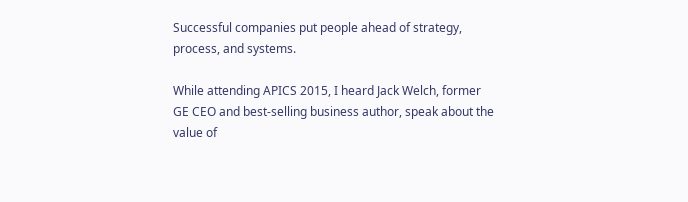Successful companies put people ahead of strategy, process, and systems.

While attending APICS 2015, I heard Jack Welch, former GE CEO and best-selling business author, speak about the value of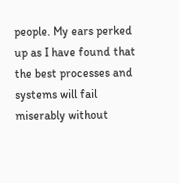people. My ears perked up as I have found that the best processes and systems will fail miserably without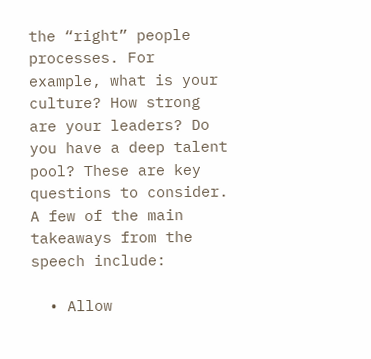the “right” people processes. For example, what is your culture? How strong are your leaders? Do you have a deep talent pool? These are key questions to consider. A few of the main takeaways from the speech include:

  • Allow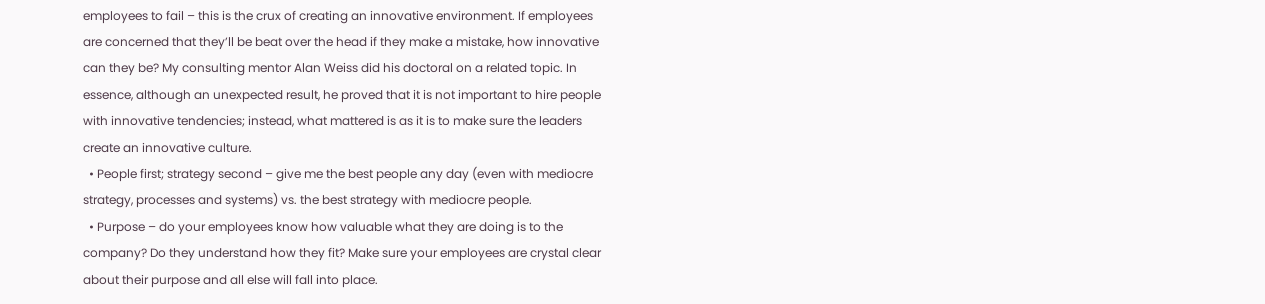employees to fail – this is the crux of creating an innovative environment. If employees are concerned that they’ll be beat over the head if they make a mistake, how innovative can they be? My consulting mentor Alan Weiss did his doctoral on a related topic. In essence, although an unexpected result, he proved that it is not important to hire people with innovative tendencies; instead, what mattered is as it is to make sure the leaders create an innovative culture.
  • People first; strategy second – give me the best people any day (even with mediocre strategy, processes and systems) vs. the best strategy with mediocre people.
  • Purpose – do your employees know how valuable what they are doing is to the company? Do they understand how they fit? Make sure your employees are crystal clear about their purpose and all else will fall into place.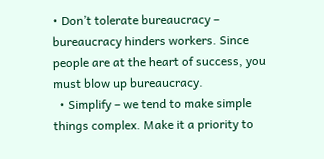• Don’t tolerate bureaucracy – bureaucracy hinders workers. Since people are at the heart of success, you must blow up bureaucracy.
  • Simplify – we tend to make simple things complex. Make it a priority to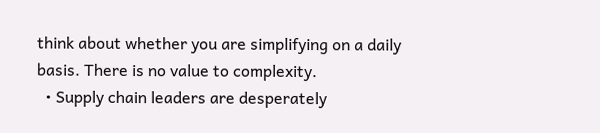think about whether you are simplifying on a daily basis. There is no value to complexity.
  • Supply chain leaders are desperately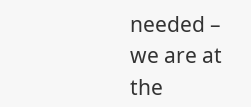needed – we are at the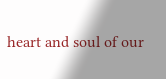heart and soul of our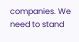companies. We need to stand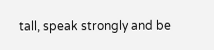tall, speak strongly and be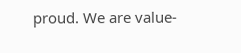proud. We are value-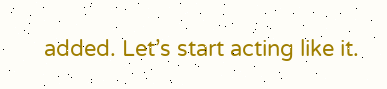added. Let’s start acting like it.